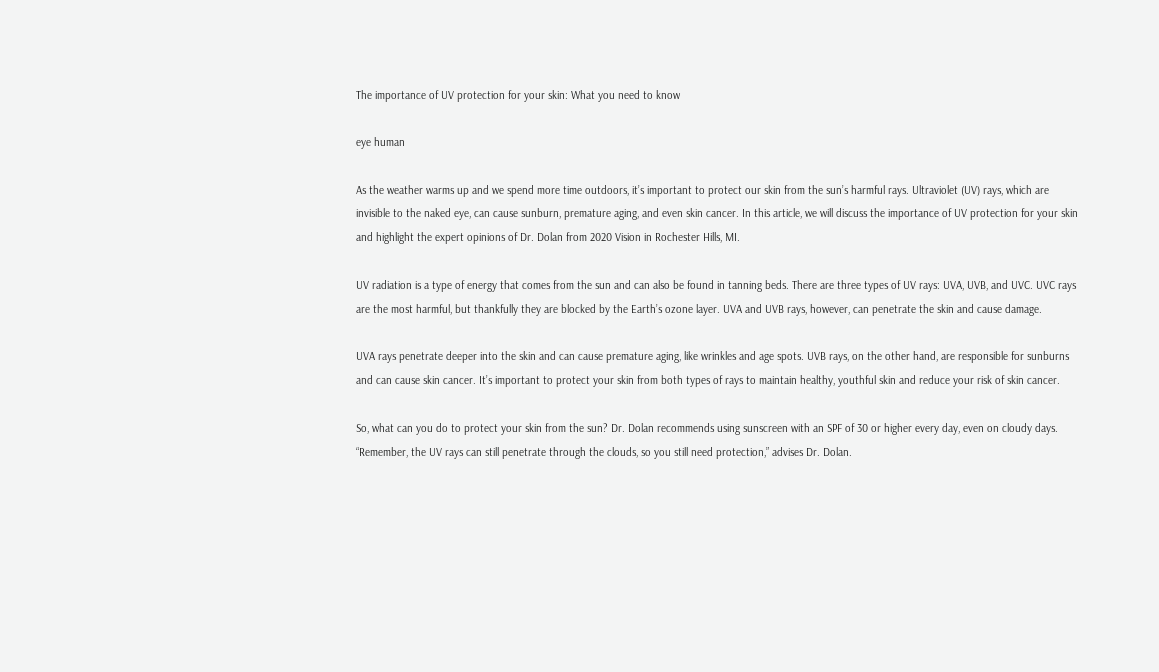The importance of UV protection for your skin: What you need to know

eye human

As the weather warms up and we spend more time outdoors, it’s important to protect our skin from the sun’s harmful rays. Ultraviolet (UV) rays, which are invisible to the naked eye, can cause sunburn, premature aging, and even skin cancer. In this article, we will discuss the importance of UV protection for your skin and highlight the expert opinions of Dr. Dolan from 2020 Vision in Rochester Hills, MI.

UV radiation is a type of energy that comes from the sun and can also be found in tanning beds. There are three types of UV rays: UVA, UVB, and UVC. UVC rays are the most harmful, but thankfully they are blocked by the Earth’s ozone layer. UVA and UVB rays, however, can penetrate the skin and cause damage.

UVA rays penetrate deeper into the skin and can cause premature aging, like wrinkles and age spots. UVB rays, on the other hand, are responsible for sunburns and can cause skin cancer. It’s important to protect your skin from both types of rays to maintain healthy, youthful skin and reduce your risk of skin cancer.

So, what can you do to protect your skin from the sun? Dr. Dolan recommends using sunscreen with an SPF of 30 or higher every day, even on cloudy days. “Remember, the UV rays can still penetrate through the clouds, so you still need protection,” advises Dr. Dolan.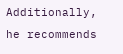Additionally, he recommends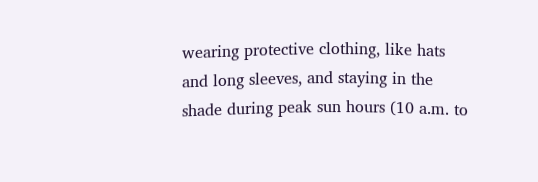wearing protective clothing, like hats and long sleeves, and staying in the shade during peak sun hours (10 a.m. to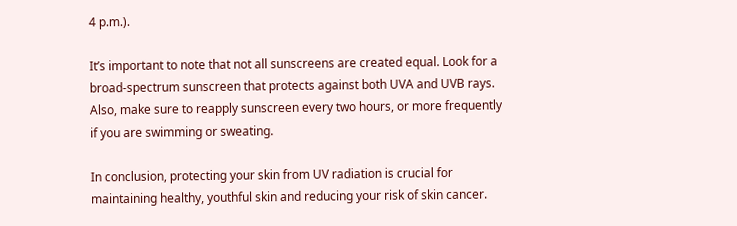4 p.m.).

It’s important to note that not all sunscreens are created equal. Look for a broad-spectrum sunscreen that protects against both UVA and UVB rays. Also, make sure to reapply sunscreen every two hours, or more frequently if you are swimming or sweating.

In conclusion, protecting your skin from UV radiation is crucial for maintaining healthy, youthful skin and reducing your risk of skin cancer.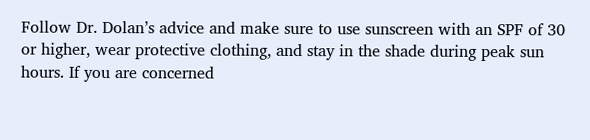Follow Dr. Dolan’s advice and make sure to use sunscreen with an SPF of 30 or higher, wear protective clothing, and stay in the shade during peak sun hours. If you are concerned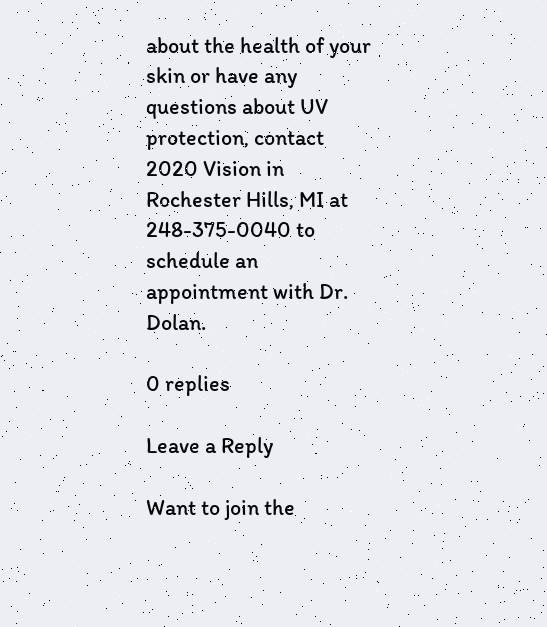about the health of your skin or have any questions about UV protection, contact 2020 Vision in Rochester Hills, MI at 248-375-0040 to schedule an appointment with Dr. Dolan.

0 replies

Leave a Reply

Want to join the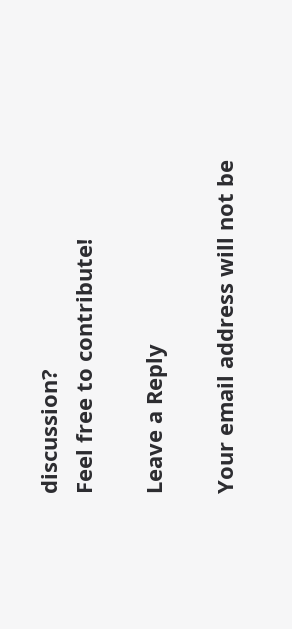discussion?
Feel free to contribute!

Leave a Reply

Your email address will not be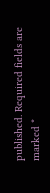published. Required fields are marked *